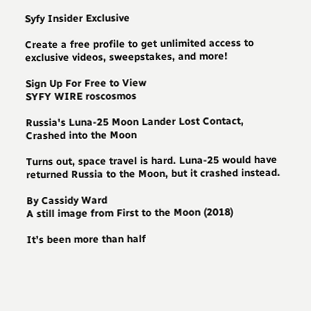Syfy Insider Exclusive

Create a free profile to get unlimited access to exclusive videos, sweepstakes, and more!

Sign Up For Free to View
SYFY WIRE roscosmos

Russia's Luna-25 Moon Lander Lost Contact, Crashed into the Moon

Turns out, space travel is hard. Luna-25 would have returned Russia to the Moon, but it crashed instead.

By Cassidy Ward
A still image from First to the Moon (2018)

It’s been more than half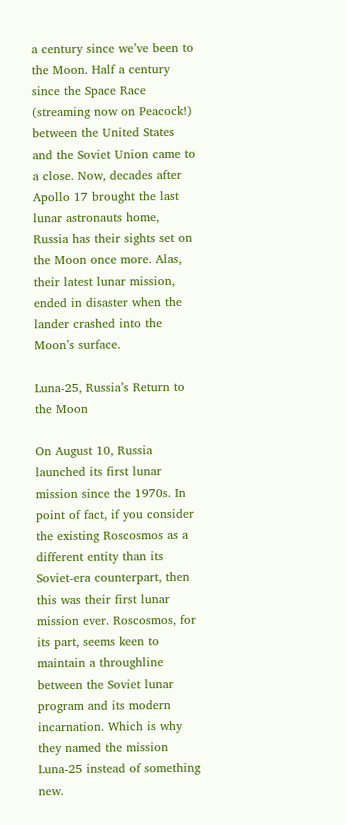a century since we’ve been to the Moon. Half a century since the Space Race (streaming now on Peacock!) between the United States and the Soviet Union came to a close. Now, decades after Apollo 17 brought the last lunar astronauts home, Russia has their sights set on the Moon once more. Alas, their latest lunar mission, ended in disaster when the lander crashed into the Moon’s surface.

Luna-25, Russia’s Return to the Moon

On August 10, Russia launched its first lunar mission since the 1970s. In point of fact, if you consider the existing Roscosmos as a different entity than its Soviet-era counterpart, then this was their first lunar mission ever. Roscosmos, for its part, seems keen to maintain a throughline between the Soviet lunar program and its modern incarnation. Which is why they named the mission Luna-25 instead of something new.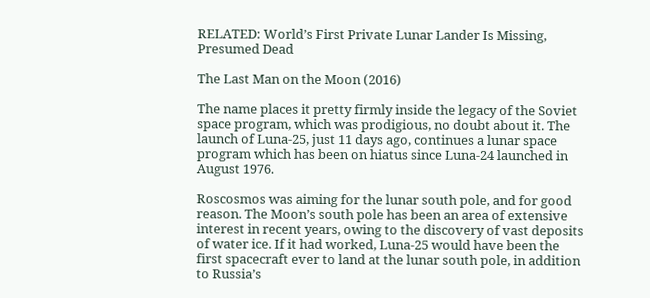RELATED: World’s First Private Lunar Lander Is Missing, Presumed Dead

The Last Man on the Moon (2016)

The name places it pretty firmly inside the legacy of the Soviet space program, which was prodigious, no doubt about it. The launch of Luna-25, just 11 days ago, continues a lunar space program which has been on hiatus since Luna-24 launched in August 1976.

Roscosmos was aiming for the lunar south pole, and for good reason. The Moon’s south pole has been an area of extensive interest in recent years, owing to the discovery of vast deposits of water ice. If it had worked, Luna-25 would have been the first spacecraft ever to land at the lunar south pole, in addition to Russia’s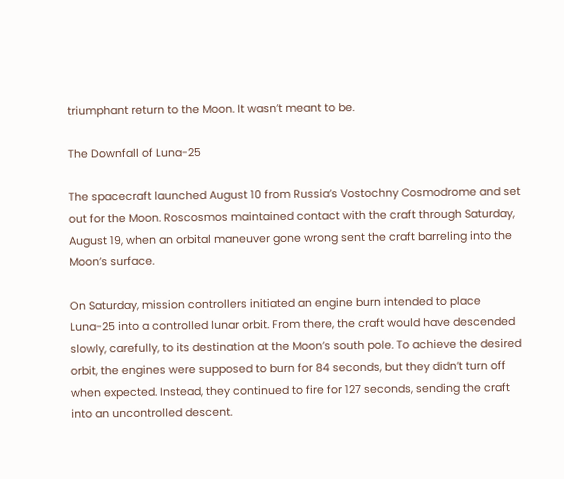triumphant return to the Moon. It wasn’t meant to be.

The Downfall of Luna-25

The spacecraft launched August 10 from Russia’s Vostochny Cosmodrome and set out for the Moon. Roscosmos maintained contact with the craft through Saturday, August 19, when an orbital maneuver gone wrong sent the craft barreling into the Moon’s surface.

On Saturday, mission controllers initiated an engine burn intended to place Luna-25 into a controlled lunar orbit. From there, the craft would have descended slowly, carefully, to its destination at the Moon’s south pole. To achieve the desired orbit, the engines were supposed to burn for 84 seconds, but they didn’t turn off when expected. Instead, they continued to fire for 127 seconds, sending the craft into an uncontrolled descent.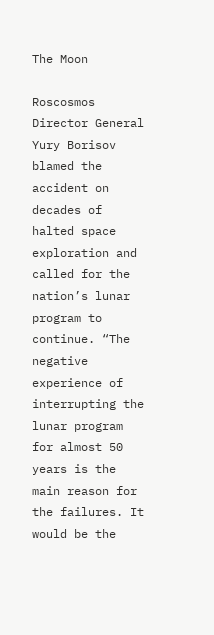The Moon

Roscosmos Director General Yury Borisov blamed the accident on decades of halted space exploration and called for the nation’s lunar program to continue. “The negative experience of interrupting the lunar program for almost 50 years is the main reason for the failures. It would be the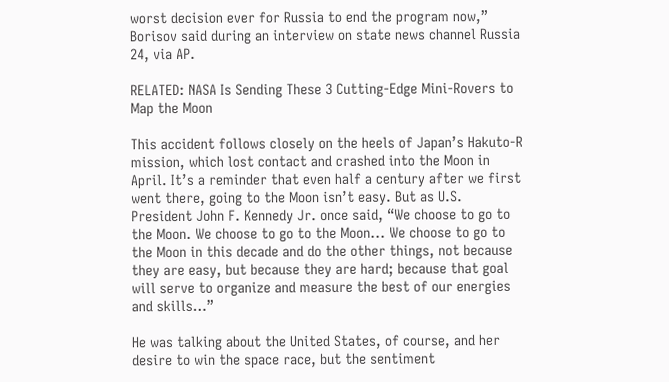worst decision ever for Russia to end the program now,” Borisov said during an interview on state news channel Russia 24, via AP.

RELATED: NASA Is Sending These 3 Cutting-Edge Mini-Rovers to Map the Moon

This accident follows closely on the heels of Japan’s Hakuto-R mission, which lost contact and crashed into the Moon in April. It’s a reminder that even half a century after we first went there, going to the Moon isn’t easy. But as U.S. President John F. Kennedy Jr. once said, “We choose to go to the Moon. We choose to go to the Moon... We choose to go to the Moon in this decade and do the other things, not because they are easy, but because they are hard; because that goal will serve to organize and measure the best of our energies and skills…”

He was talking about the United States, of course, and her desire to win the space race, but the sentiment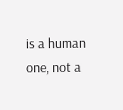is a human one, not a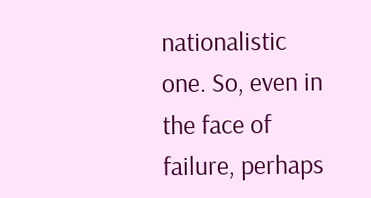nationalistic one. So, even in the face of failure, perhaps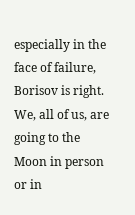especially in the face of failure, Borisov is right. We, all of us, are going to the Moon in person or in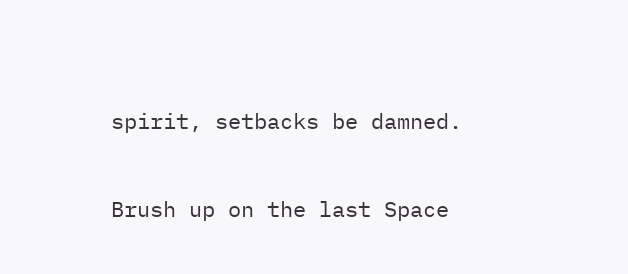spirit, setbacks be damned.

Brush up on the last Space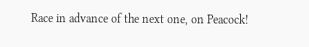Race in advance of the next one, on Peacock!